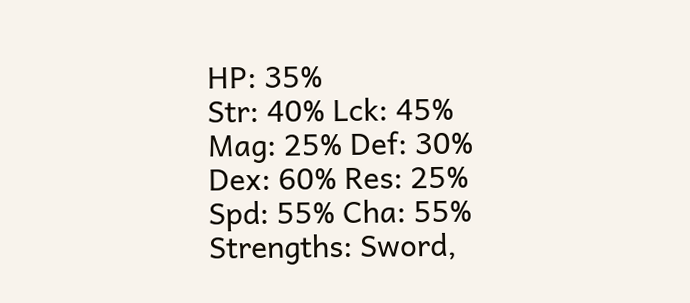HP: 35%
Str: 40% Lck: 45%
Mag: 25% Def: 30%
Dex: 60% Res: 25%
Spd: 55% Cha: 55%
Strengths: Sword,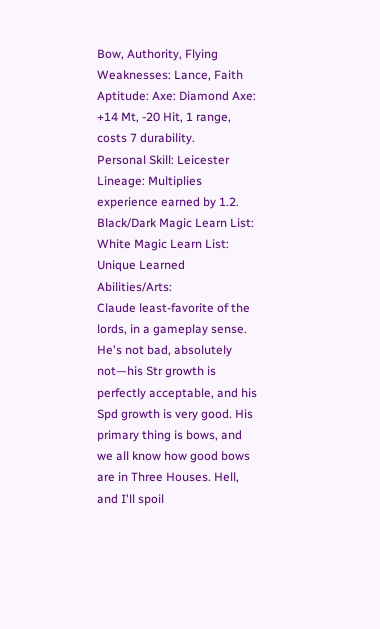Bow, Authority, Flying
Weaknesses: Lance, Faith
Aptitude: Axe: Diamond Axe: +14 Mt, -20 Hit, 1 range, costs 7 durability.
Personal Skill: Leicester Lineage: Multiplies experience earned by 1.2.
Black/Dark Magic Learn List:
White Magic Learn List:
Unique Learned Abilities/Arts:
Claude least-favorite of the lords, in a gameplay sense. He's not bad, absolutely not—his Str growth is perfectly acceptable, and his Spd growth is very good. His primary thing is bows, and we all know how good bows are in Three Houses. Hell, and I'll spoil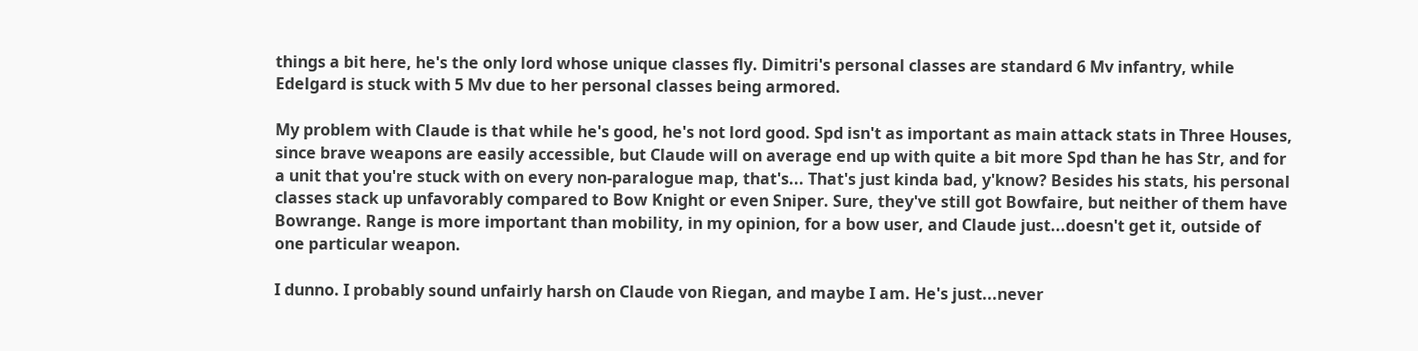things a bit here, he's the only lord whose unique classes fly. Dimitri's personal classes are standard 6 Mv infantry, while Edelgard is stuck with 5 Mv due to her personal classes being armored.

My problem with Claude is that while he's good, he's not lord good. Spd isn't as important as main attack stats in Three Houses, since brave weapons are easily accessible, but Claude will on average end up with quite a bit more Spd than he has Str, and for a unit that you're stuck with on every non-paralogue map, that's... That's just kinda bad, y'know? Besides his stats, his personal classes stack up unfavorably compared to Bow Knight or even Sniper. Sure, they've still got Bowfaire, but neither of them have Bowrange. Range is more important than mobility, in my opinion, for a bow user, and Claude just...doesn't get it, outside of one particular weapon.

I dunno. I probably sound unfairly harsh on Claude von Riegan, and maybe I am. He's just...never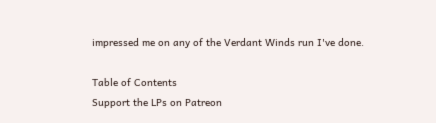impressed me on any of the Verdant Winds run I've done.

Table of Contents
Support the LPs on Patreon